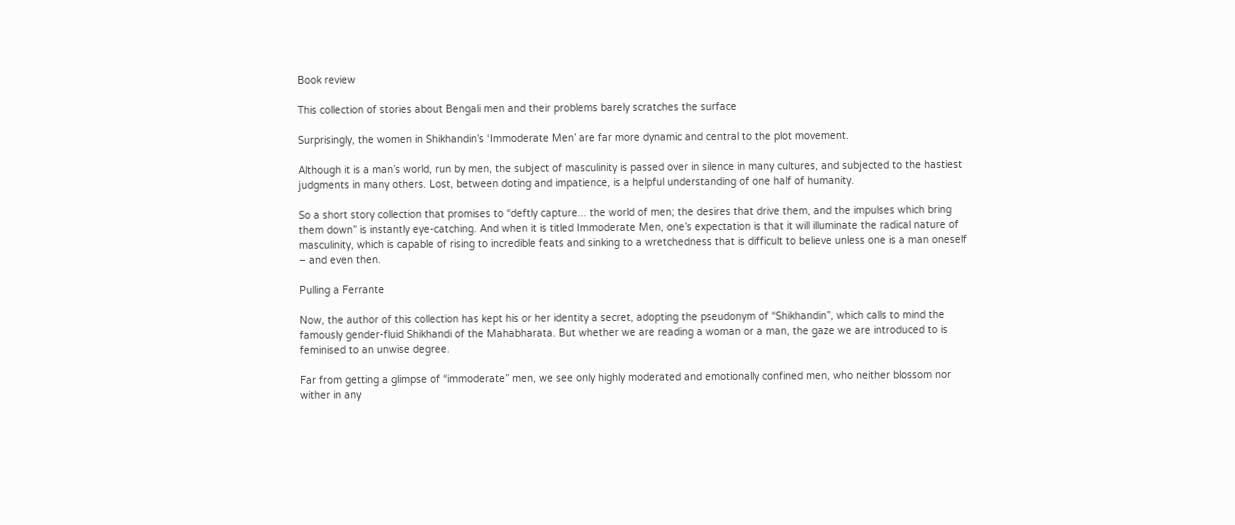Book review

This collection of stories about Bengali men and their problems barely scratches the surface

Surprisingly, the women in Shikhandin’s ‘Immoderate Men’ are far more dynamic and central to the plot movement.

Although it is a man’s world, run by men, the subject of masculinity is passed over in silence in many cultures, and subjected to the hastiest judgments in many others. Lost, between doting and impatience, is a helpful understanding of one half of humanity.

So a short story collection that promises to “deftly capture... the world of men; the desires that drive them, and the impulses which bring them down” is instantly eye-catching. And when it is titled Immoderate Men, one’s expectation is that it will illuminate the radical nature of masculinity, which is capable of rising to incredible feats and sinking to a wretchedness that is difficult to believe unless one is a man oneself – and even then.

Pulling a Ferrante

Now, the author of this collection has kept his or her identity a secret, adopting the pseudonym of “Shikhandin”, which calls to mind the famously gender-fluid Shikhandi of the Mahabharata. But whether we are reading a woman or a man, the gaze we are introduced to is feminised to an unwise degree.

Far from getting a glimpse of “immoderate” men, we see only highly moderated and emotionally confined men, who neither blossom nor wither in any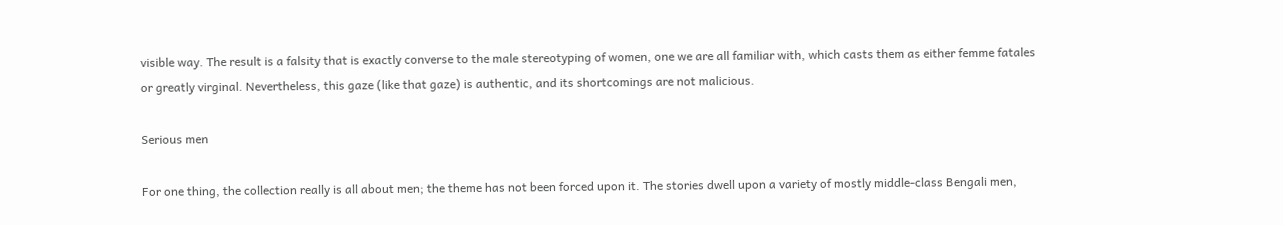visible way. The result is a falsity that is exactly converse to the male stereotyping of women, one we are all familiar with, which casts them as either femme fatales or greatly virginal. Nevertheless, this gaze (like that gaze) is authentic, and its shortcomings are not malicious.

Serious men

For one thing, the collection really is all about men; the theme has not been forced upon it. The stories dwell upon a variety of mostly middle-class Bengali men,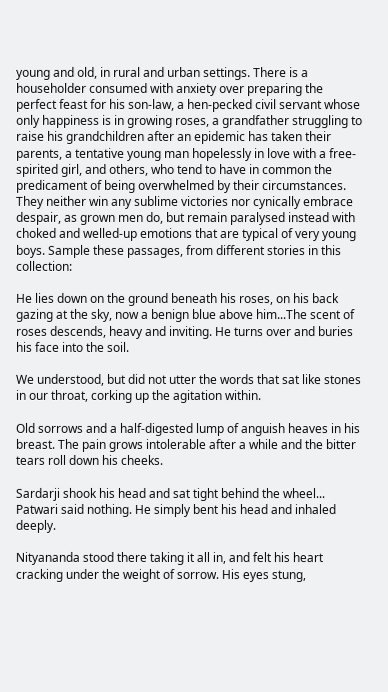young and old, in rural and urban settings. There is a householder consumed with anxiety over preparing the perfect feast for his son-law, a hen-pecked civil servant whose only happiness is in growing roses, a grandfather struggling to raise his grandchildren after an epidemic has taken their parents, a tentative young man hopelessly in love with a free-spirited girl, and others, who tend to have in common the predicament of being overwhelmed by their circumstances. They neither win any sublime victories nor cynically embrace despair, as grown men do, but remain paralysed instead with choked and welled-up emotions that are typical of very young boys. Sample these passages, from different stories in this collection:

He lies down on the ground beneath his roses, on his back gazing at the sky, now a benign blue above him...The scent of roses descends, heavy and inviting. He turns over and buries his face into the soil.

We understood, but did not utter the words that sat like stones in our throat, corking up the agitation within.

Old sorrows and a half-digested lump of anguish heaves in his breast. The pain grows intolerable after a while and the bitter tears roll down his cheeks.

Sardarji shook his head and sat tight behind the wheel... Patwari said nothing. He simply bent his head and inhaled deeply.

Nityananda stood there taking it all in, and felt his heart cracking under the weight of sorrow. His eyes stung,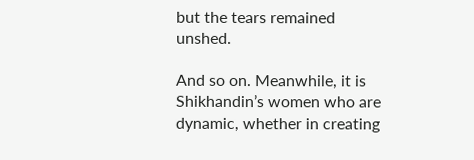but the tears remained unshed.

And so on. Meanwhile, it is Shikhandin’s women who are dynamic, whether in creating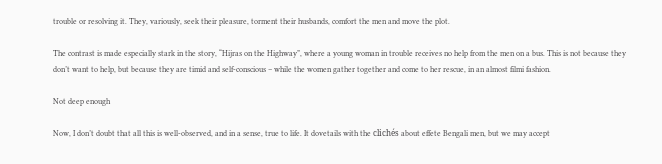trouble or resolving it. They, variously, seek their pleasure, torment their husbands, comfort the men and move the plot.

The contrast is made especially stark in the story, “Hijras on the Highway”, where a young woman in trouble receives no help from the men on a bus. This is not because they don’t want to help, but because they are timid and self-conscious – while the women gather together and come to her rescue, in an almost filmi fashion.

Not deep enough

Now, I don’t doubt that all this is well-observed, and in a sense, true to life. It dovetails with the clichés about effete Bengali men, but we may accept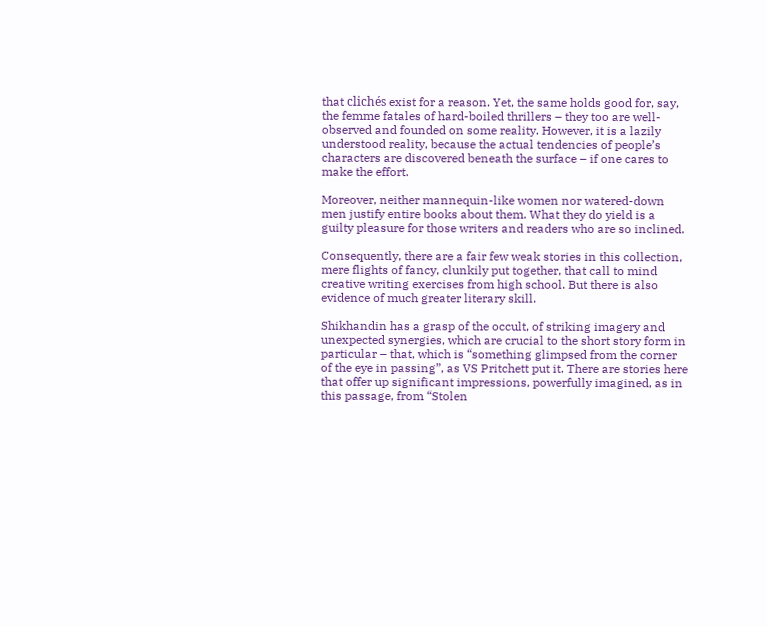that clichés exist for a reason. Yet, the same holds good for, say, the femme fatales of hard-boiled thrillers – they too are well-observed and founded on some reality. However, it is a lazily understood reality, because the actual tendencies of people’s characters are discovered beneath the surface – if one cares to make the effort.

Moreover, neither mannequin-like women nor watered-down men justify entire books about them. What they do yield is a guilty pleasure for those writers and readers who are so inclined.

Consequently, there are a fair few weak stories in this collection, mere flights of fancy, clunkily put together, that call to mind creative writing exercises from high school. But there is also evidence of much greater literary skill.

Shikhandin has a grasp of the occult, of striking imagery and unexpected synergies, which are crucial to the short story form in particular – that, which is “something glimpsed from the corner of the eye in passing”, as VS Pritchett put it. There are stories here that offer up significant impressions, powerfully imagined, as in this passage, from “Stolen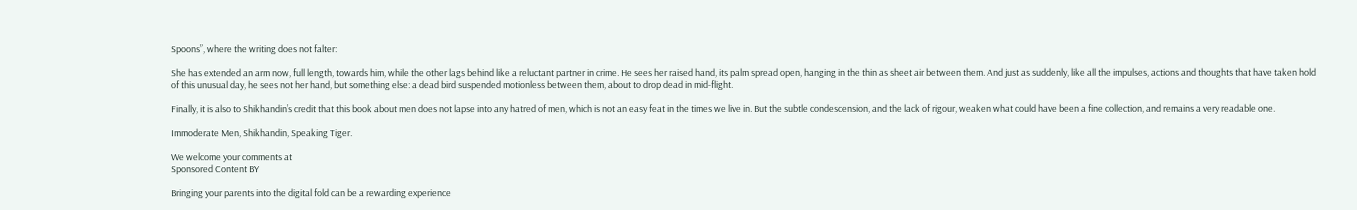Spoons”, where the writing does not falter:

She has extended an arm now, full length, towards him, while the other lags behind like a reluctant partner in crime. He sees her raised hand, its palm spread open, hanging in the thin as sheet air between them. And just as suddenly, like all the impulses, actions and thoughts that have taken hold of this unusual day, he sees not her hand, but something else: a dead bird suspended motionless between them, about to drop dead in mid-flight.

Finally, it is also to Shikhandin’s credit that this book about men does not lapse into any hatred of men, which is not an easy feat in the times we live in. But the subtle condescension, and the lack of rigour, weaken what could have been a fine collection, and remains a very readable one.

Immoderate Men, Shikhandin, Speaking Tiger.

We welcome your comments at
Sponsored Content BY

Bringing your parents into the digital fold can be a rewarding experience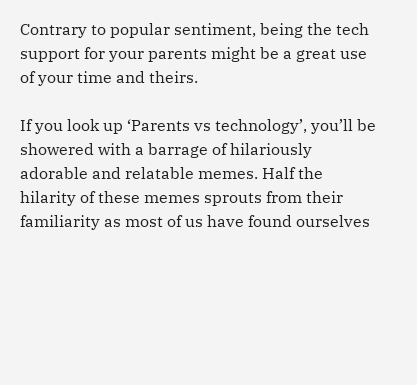Contrary to popular sentiment, being the tech support for your parents might be a great use of your time and theirs.

If you look up ‘Parents vs technology’, you’ll be showered with a barrage of hilariously adorable and relatable memes. Half the hilarity of these memes sprouts from their familiarity as most of us have found ourselves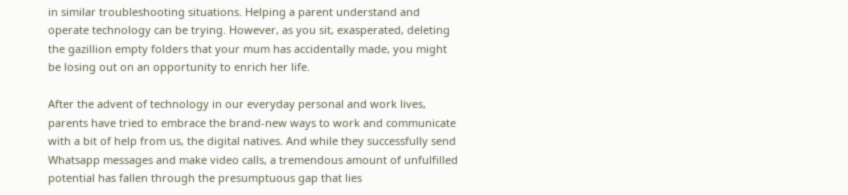in similar troubleshooting situations. Helping a parent understand and operate technology can be trying. However, as you sit, exasperated, deleting the gazillion empty folders that your mum has accidentally made, you might be losing out on an opportunity to enrich her life.

After the advent of technology in our everyday personal and work lives, parents have tried to embrace the brand-new ways to work and communicate with a bit of help from us, the digital natives. And while they successfully send Whatsapp messages and make video calls, a tremendous amount of unfulfilled potential has fallen through the presumptuous gap that lies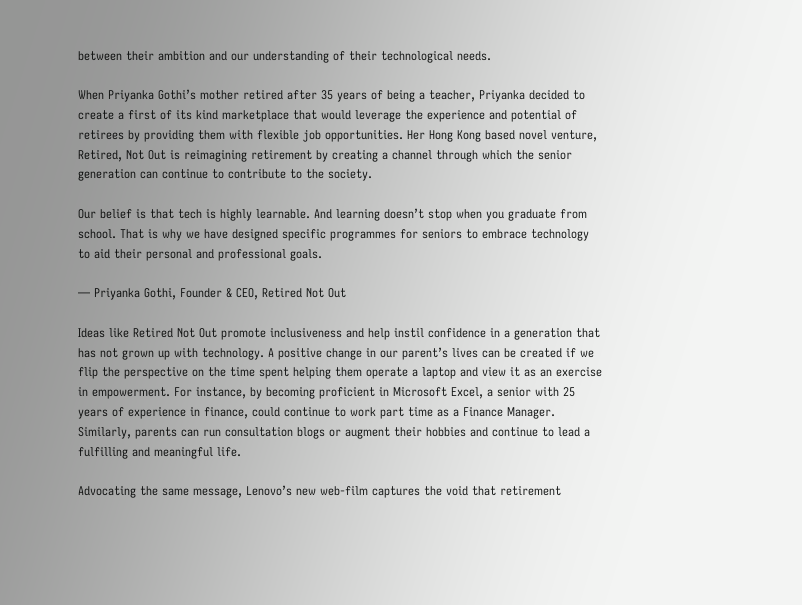between their ambition and our understanding of their technological needs.

When Priyanka Gothi’s mother retired after 35 years of being a teacher, Priyanka decided to create a first of its kind marketplace that would leverage the experience and potential of retirees by providing them with flexible job opportunities. Her Hong Kong based novel venture, Retired, Not Out is reimagining retirement by creating a channel through which the senior generation can continue to contribute to the society.

Our belief is that tech is highly learnable. And learning doesn’t stop when you graduate from school. That is why we have designed specific programmes for seniors to embrace technology to aid their personal and professional goals.

— Priyanka Gothi, Founder & CEO, Retired Not Out

Ideas like Retired Not Out promote inclusiveness and help instil confidence in a generation that has not grown up with technology. A positive change in our parent’s lives can be created if we flip the perspective on the time spent helping them operate a laptop and view it as an exercise in empowerment. For instance, by becoming proficient in Microsoft Excel, a senior with 25 years of experience in finance, could continue to work part time as a Finance Manager. Similarly, parents can run consultation blogs or augment their hobbies and continue to lead a fulfilling and meaningful life.

Advocating the same message, Lenovo’s new web-film captures the void that retirement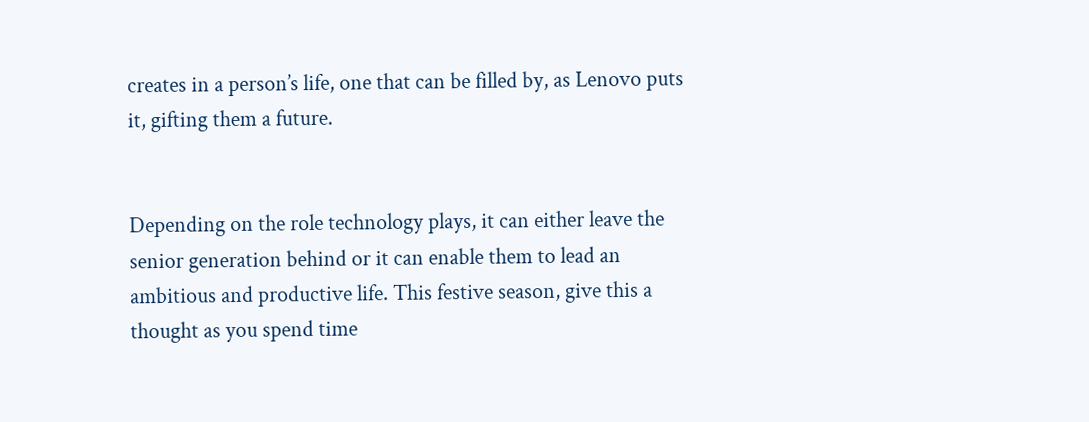creates in a person’s life, one that can be filled by, as Lenovo puts it, gifting them a future.


Depending on the role technology plays, it can either leave the senior generation behind or it can enable them to lead an ambitious and productive life. This festive season, give this a thought as you spend time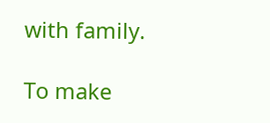with family.

To make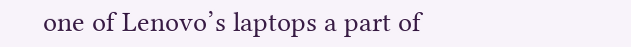one of Lenovo’s laptops a part of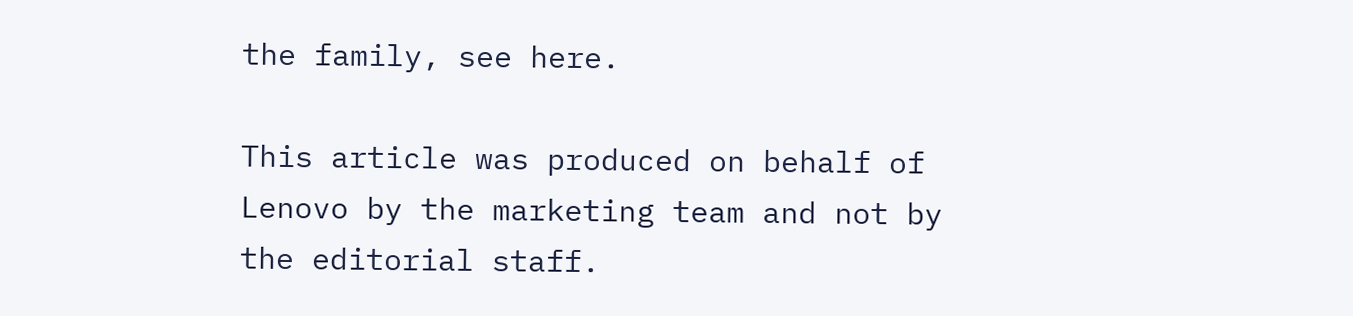the family, see here.

This article was produced on behalf of Lenovo by the marketing team and not by the editorial staff.